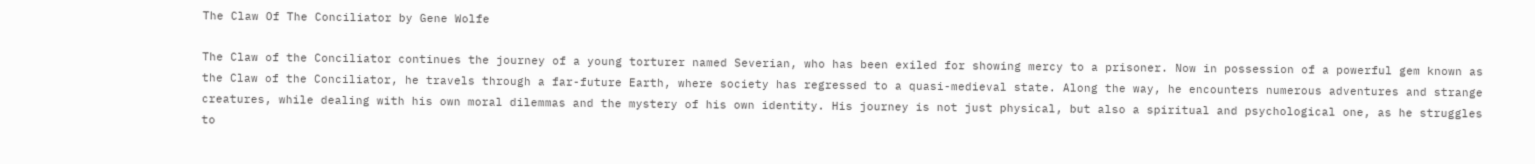The Claw Of The Conciliator by Gene Wolfe

The Claw of the Conciliator continues the journey of a young torturer named Severian, who has been exiled for showing mercy to a prisoner. Now in possession of a powerful gem known as the Claw of the Conciliator, he travels through a far-future Earth, where society has regressed to a quasi-medieval state. Along the way, he encounters numerous adventures and strange creatures, while dealing with his own moral dilemmas and the mystery of his own identity. His journey is not just physical, but also a spiritual and psychological one, as he struggles to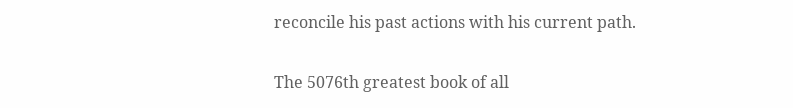reconcile his past actions with his current path.

The 5076th greatest book of all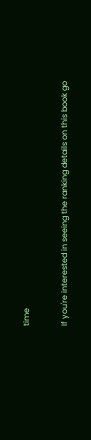time

If you're interested in seeing the ranking details on this book go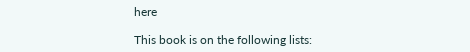here

This book is on the following lists: